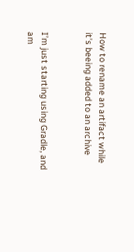How to rename an artifact while it's beeing added to an archive


I’m just starting using Gradle, and am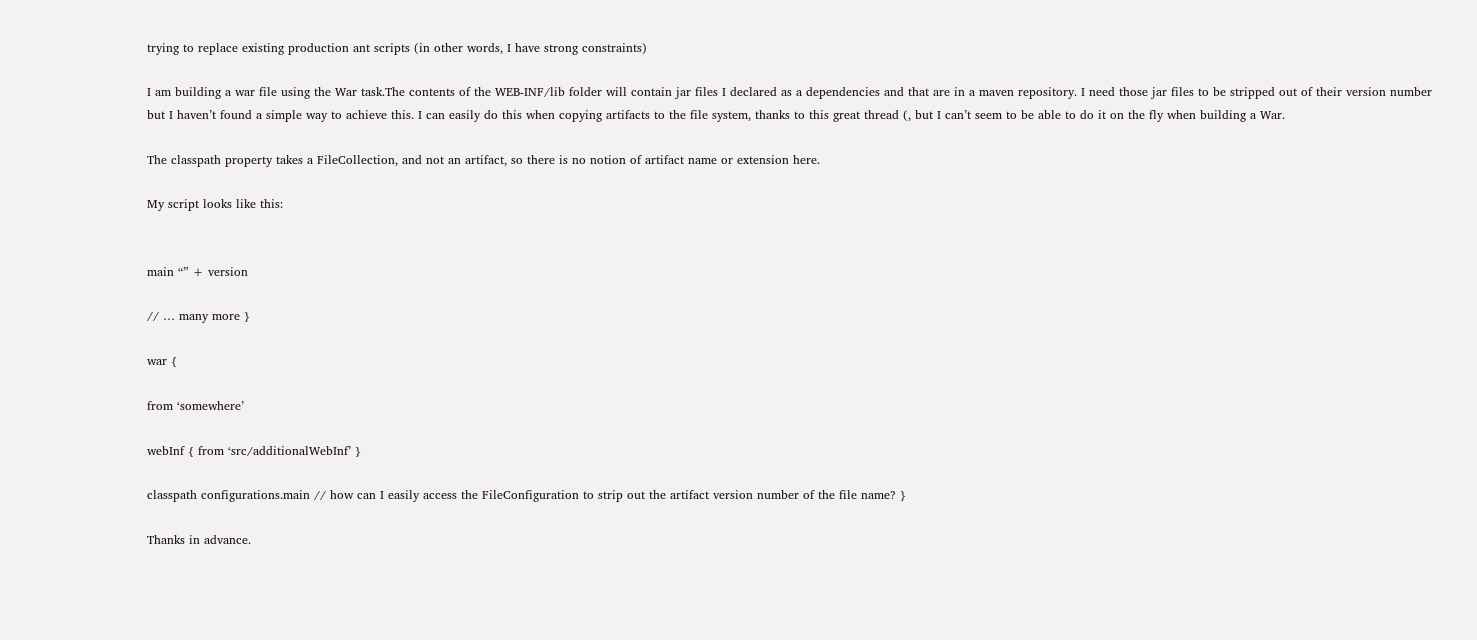trying to replace existing production ant scripts (in other words, I have strong constraints)

I am building a war file using the War task.The contents of the WEB-INF/lib folder will contain jar files I declared as a dependencies and that are in a maven repository. I need those jar files to be stripped out of their version number but I haven’t found a simple way to achieve this. I can easily do this when copying artifacts to the file system, thanks to this great thread (, but I can’t seem to be able to do it on the fly when building a War.

The classpath property takes a FileCollection, and not an artifact, so there is no notion of artifact name or extension here.

My script looks like this:


main “” + version

// … many more }

war {

from ‘somewhere’

webInf { from ‘src/additionalWebInf’ }

classpath configurations.main // how can I easily access the FileConfiguration to strip out the artifact version number of the file name? }

Thanks in advance.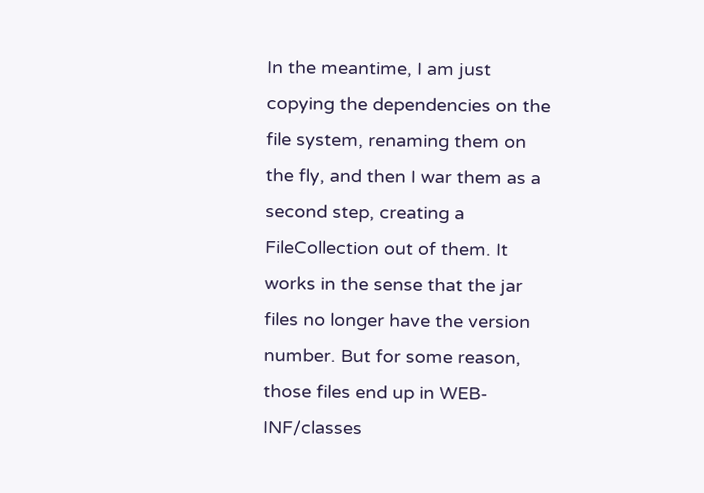In the meantime, I am just copying the dependencies on the file system, renaming them on the fly, and then I war them as a second step, creating a FileCollection out of them. It works in the sense that the jar files no longer have the version number. But for some reason, those files end up in WEB-INF/classes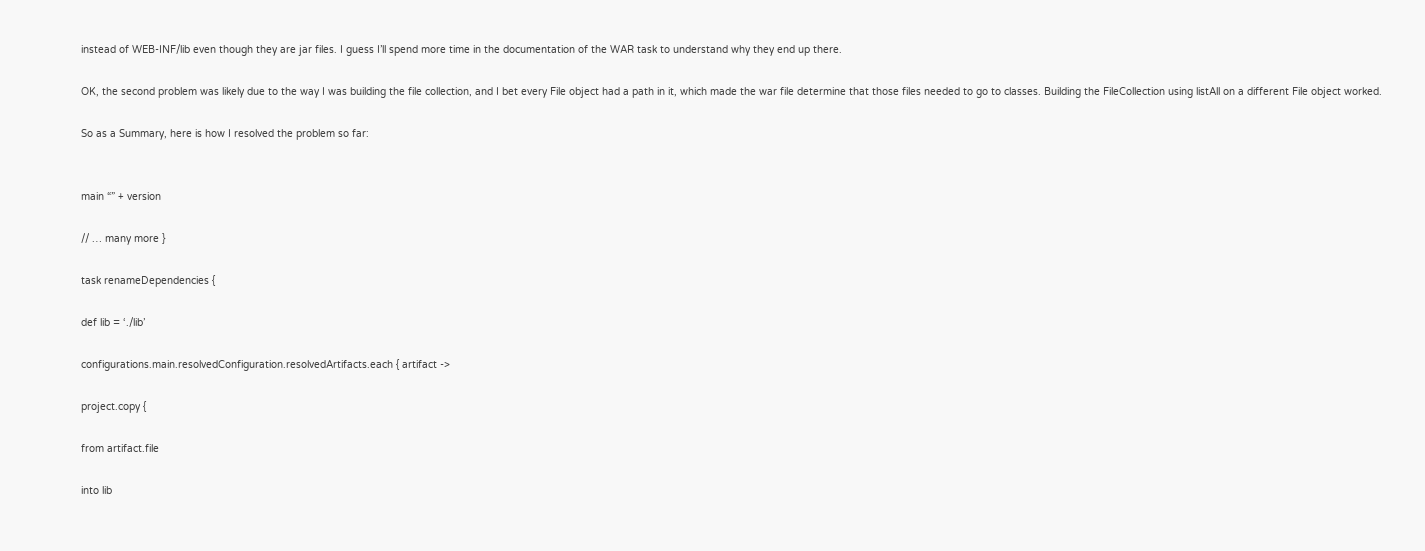instead of WEB-INF/lib even though they are jar files. I guess I’ll spend more time in the documentation of the WAR task to understand why they end up there.

OK, the second problem was likely due to the way I was building the file collection, and I bet every File object had a path in it, which made the war file determine that those files needed to go to classes. Building the FileCollection using listAll on a different File object worked.

So as a Summary, here is how I resolved the problem so far:


main “” + version

// … many more }

task renameDependencies {

def lib = ‘./lib’

configurations.main.resolvedConfiguration.resolvedArtifacts.each { artifact ->

project.copy {

from artifact.file

into lib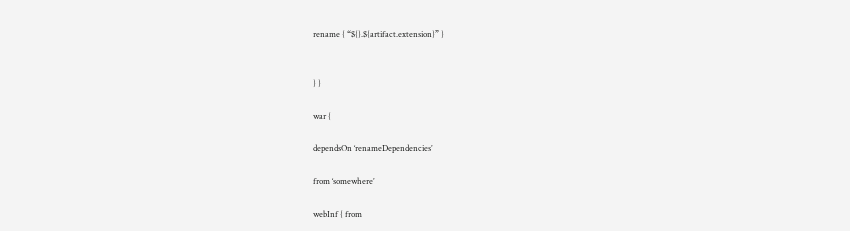rename { “${}.${artifact.extension}” }


} }

war {

dependsOn ‘renameDependencies’

from ‘somewhere’

webInf { from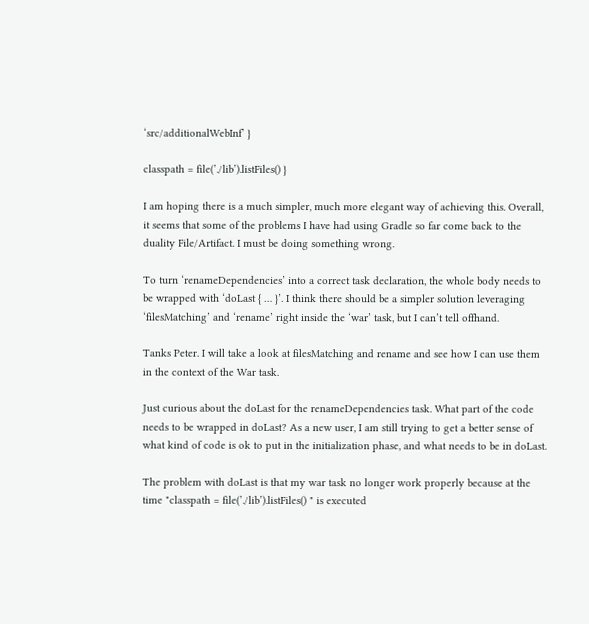‘src/additionalWebInf’ }

classpath = file(’./lib’).listFiles() }

I am hoping there is a much simpler, much more elegant way of achieving this. Overall, it seems that some of the problems I have had using Gradle so far come back to the duality File/Artifact. I must be doing something wrong.

To turn ‘renameDependencies’ into a correct task declaration, the whole body needs to be wrapped with ‘doLast { … }’. I think there should be a simpler solution leveraging ‘filesMatching’ and ‘rename’ right inside the ‘war’ task, but I can’t tell offhand.

Tanks Peter. I will take a look at filesMatching and rename and see how I can use them in the context of the War task.

Just curious about the doLast for the renameDependencies task. What part of the code needs to be wrapped in doLast? As a new user, I am still trying to get a better sense of what kind of code is ok to put in the initialization phase, and what needs to be in doLast.

The problem with doLast is that my war task no longer work properly because at the time "classpath = file(’./lib’).listFiles() " is executed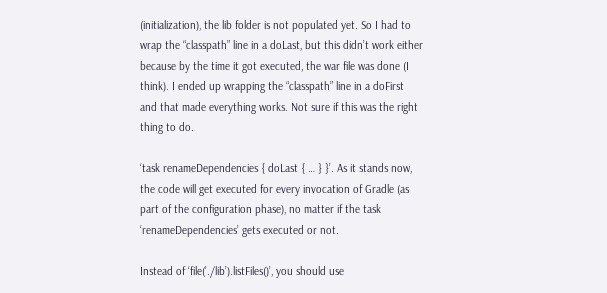(initialization), the lib folder is not populated yet. So I had to wrap the “classpath” line in a doLast, but this didn’t work either because by the time it got executed, the war file was done (I think). I ended up wrapping the “classpath” line in a doFirst and that made everything works. Not sure if this was the right thing to do.

‘task renameDependencies { doLast { … } }’. As it stands now, the code will get executed for every invocation of Gradle (as part of the configuration phase), no matter if the task ‘renameDependencies’ gets executed or not.

Instead of ‘file(’./lib’).listFiles()’, you should use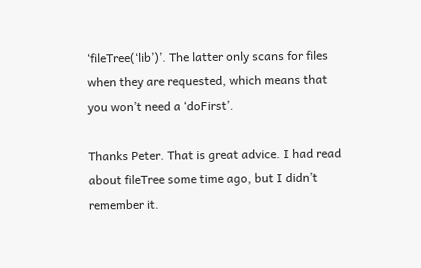‘fileTree(‘lib’)’. The latter only scans for files when they are requested, which means that you won’t need a ‘doFirst’.

Thanks Peter. That is great advice. I had read about fileTree some time ago, but I didn’t remember it.